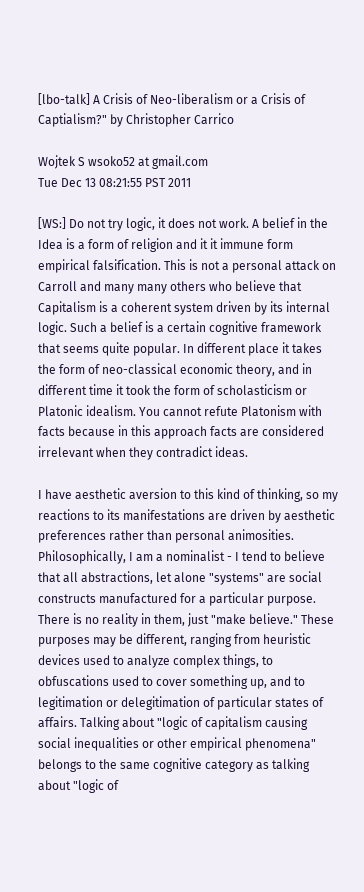[lbo-talk] A Crisis of Neo-liberalism or a Crisis of Captialism?" by Christopher Carrico

Wojtek S wsoko52 at gmail.com
Tue Dec 13 08:21:55 PST 2011

[WS:] Do not try logic, it does not work. A belief in the Idea is a form of religion and it it immune form empirical falsification. This is not a personal attack on Carroll and many many others who believe that Capitalism is a coherent system driven by its internal logic. Such a belief is a certain cognitive framework that seems quite popular. In different place it takes the form of neo-classical economic theory, and in different time it took the form of scholasticism or Platonic idealism. You cannot refute Platonism with facts because in this approach facts are considered irrelevant when they contradict ideas.

I have aesthetic aversion to this kind of thinking, so my reactions to its manifestations are driven by aesthetic preferences rather than personal animosities. Philosophically, I am a nominalist - I tend to believe that all abstractions, let alone "systems" are social constructs manufactured for a particular purpose. There is no reality in them, just "make believe." These purposes may be different, ranging from heuristic devices used to analyze complex things, to obfuscations used to cover something up, and to legitimation or delegitimation of particular states of affairs. Talking about "logic of capitalism causing social inequalities or other empirical phenomena" belongs to the same cognitive category as talking about "logic of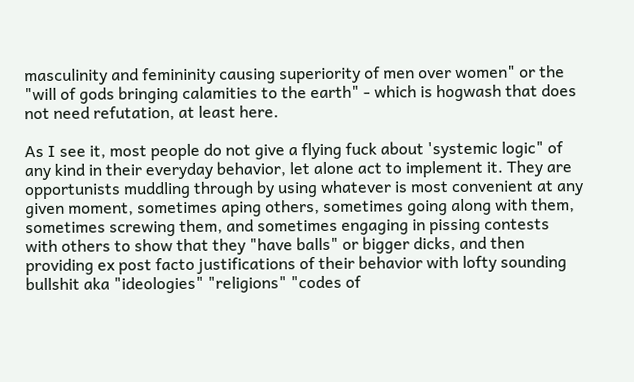masculinity and femininity causing superiority of men over women" or the "will of gods bringing calamities to the earth" - which is hogwash that does not need refutation, at least here.

As I see it, most people do not give a flying fuck about 'systemic logic" of any kind in their everyday behavior, let alone act to implement it. They are opportunists muddling through by using whatever is most convenient at any given moment, sometimes aping others, sometimes going along with them, sometimes screwing them, and sometimes engaging in pissing contests with others to show that they "have balls" or bigger dicks, and then providing ex post facto justifications of their behavior with lofty sounding bullshit aka "ideologies" "religions" "codes of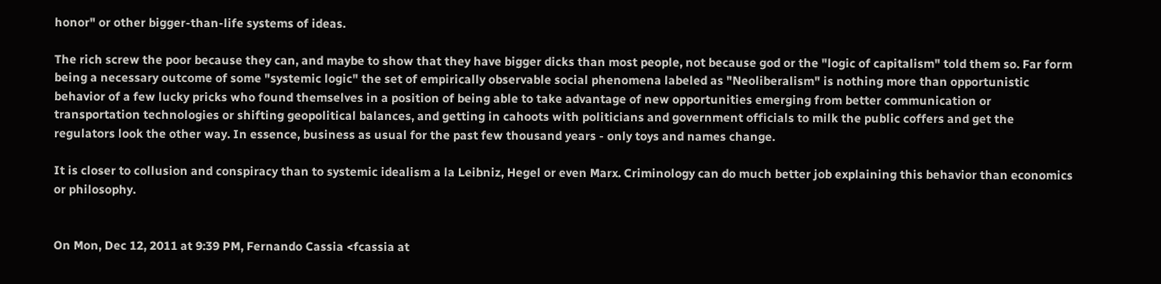honor" or other bigger-than-life systems of ideas.

The rich screw the poor because they can, and maybe to show that they have bigger dicks than most people, not because god or the "logic of capitalism" told them so. Far form being a necessary outcome of some "systemic logic" the set of empirically observable social phenomena labeled as "Neoliberalism" is nothing more than opportunistic behavior of a few lucky pricks who found themselves in a position of being able to take advantage of new opportunities emerging from better communication or transportation technologies or shifting geopolitical balances, and getting in cahoots with politicians and government officials to milk the public coffers and get the regulators look the other way. In essence, business as usual for the past few thousand years - only toys and names change.

It is closer to collusion and conspiracy than to systemic idealism a la Leibniz, Hegel or even Marx. Criminology can do much better job explaining this behavior than economics or philosophy.


On Mon, Dec 12, 2011 at 9:39 PM, Fernando Cassia <fcassia at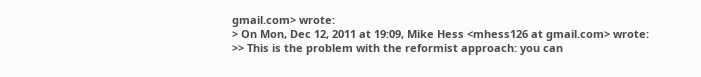gmail.com> wrote:
> On Mon, Dec 12, 2011 at 19:09, Mike Hess <mhess126 at gmail.com> wrote:
>> This is the problem with the reformist approach: you can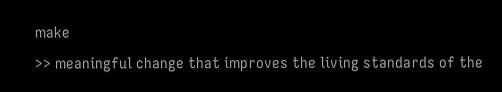make
>> meaningful change that improves the living standards of the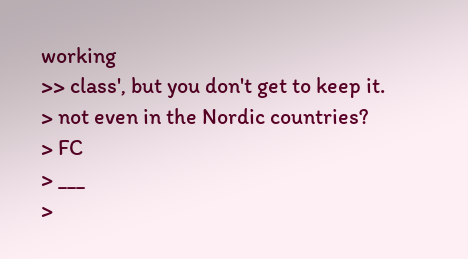working
>> class', but you don't get to keep it.
> not even in the Nordic countries?
> FC
> ___
>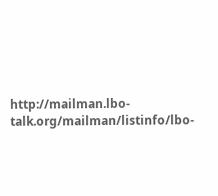http://mailman.lbo-talk.org/mailman/listinfo/lbo-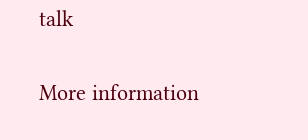talk

More information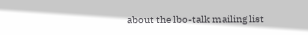about the lbo-talk mailing list